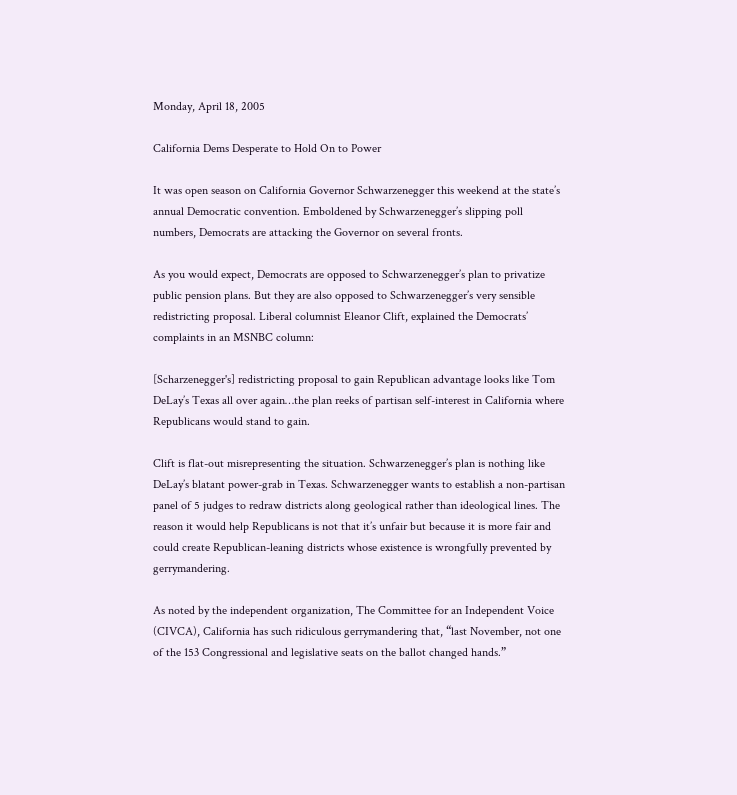Monday, April 18, 2005

California Dems Desperate to Hold On to Power

It was open season on California Governor Schwarzenegger this weekend at the state’s annual Democratic convention. Emboldened by Schwarzenegger’s slipping poll numbers, Democrats are attacking the Governor on several fronts.

As you would expect, Democrats are opposed to Schwarzenegger’s plan to privatize public pension plans. But they are also opposed to Schwarzenegger’s very sensible redistricting proposal. Liberal columnist Eleanor Clift, explained the Democrats’ complaints in an MSNBC column:

[Scharzenegger's] redistricting proposal to gain Republican advantage looks like Tom DeLay’s Texas all over again…the plan reeks of partisan self-interest in California where Republicans would stand to gain.

Clift is flat-out misrepresenting the situation. Schwarzenegger’s plan is nothing like DeLay’s blatant power-grab in Texas. Schwarzenegger wants to establish a non-partisan panel of 5 judges to redraw districts along geological rather than ideological lines. The reason it would help Republicans is not that it’s unfair but because it is more fair and could create Republican-leaning districts whose existence is wrongfully prevented by gerrymandering.

As noted by the independent organization, The Committee for an Independent Voice (CIVCA), California has such ridiculous gerrymandering that, “last November, not one of the 153 Congressional and legislative seats on the ballot changed hands.”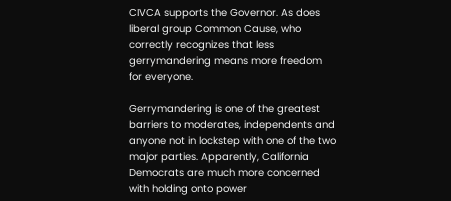CIVCA supports the Governor. As does liberal group Common Cause, who correctly recognizes that less gerrymandering means more freedom for everyone.

Gerrymandering is one of the greatest barriers to moderates, independents and anyone not in lockstep with one of the two major parties. Apparently, California Democrats are much more concerned with holding onto power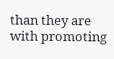than they are with promoting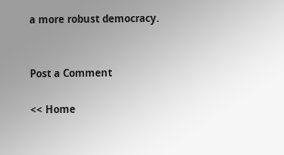a more robust democracy.


Post a Comment

<< Home